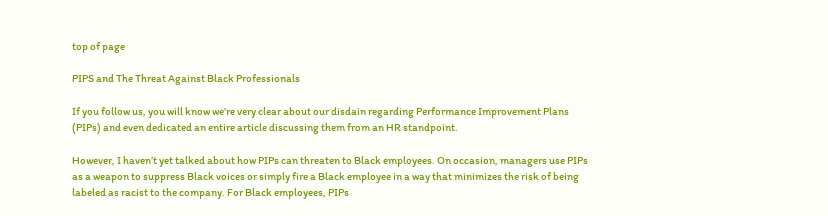top of page

PIPS and The Threat Against Black Professionals

If you follow us, you will know we’re very clear about our disdain regarding Performance Improvement Plans (PIPs) and even dedicated an entire article discussing them from an HR standpoint.

However, I haven’t yet talked about how PIPs can threaten to Black employees. On occasion, managers use PIPs as a weapon to suppress Black voices or simply fire a Black employee in a way that minimizes the risk of being labeled as racist to the company. For Black employees, PIPs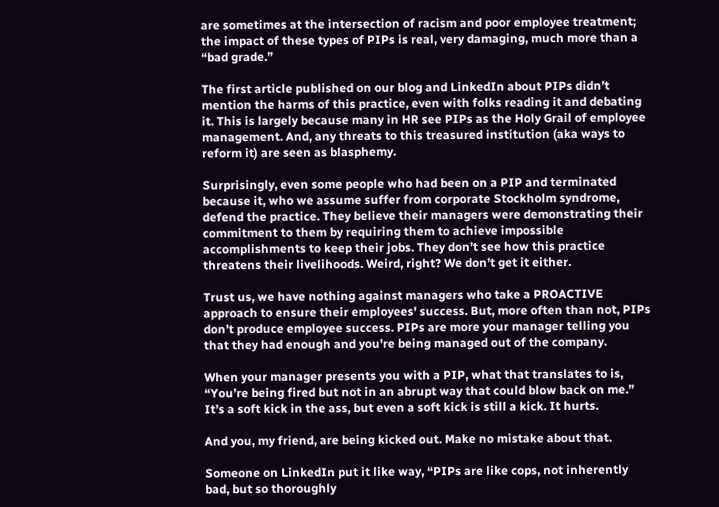are sometimes at the intersection of racism and poor employee treatment; the impact of these types of PIPs is real, very damaging, much more than a “bad grade.”

The first article published on our blog and LinkedIn about PIPs didn’t mention the harms of this practice, even with folks reading it and debating it. This is largely because many in HR see PIPs as the Holy Grail of employee management. And, any threats to this treasured institution (aka ways to reform it) are seen as blasphemy.

Surprisingly, even some people who had been on a PIP and terminated because it, who we assume suffer from corporate Stockholm syndrome, defend the practice. They believe their managers were demonstrating their commitment to them by requiring them to achieve impossible accomplishments to keep their jobs. They don’t see how this practice threatens their livelihoods. Weird, right? We don’t get it either.

Trust us, we have nothing against managers who take a PROACTIVE approach to ensure their employees' success. But, more often than not, PIPs don’t produce employee success. PIPs are more your manager telling you that they had enough and you're being managed out of the company.

When your manager presents you with a PIP, what that translates to is, “You’re being fired but not in an abrupt way that could blow back on me.” It’s a soft kick in the ass, but even a soft kick is still a kick. It hurts.

And you, my friend, are being kicked out. Make no mistake about that.

Someone on LinkedIn put it like way, “PIPs are like cops, not inherently bad, but so thoroughly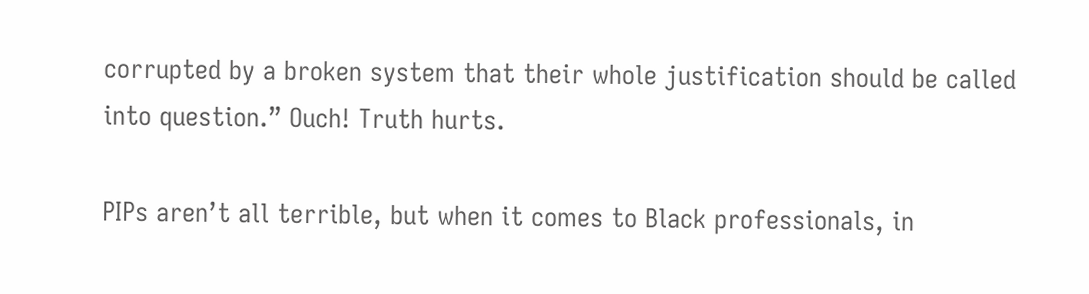corrupted by a broken system that their whole justification should be called into question.” Ouch! Truth hurts.

PIPs aren’t all terrible, but when it comes to Black professionals, in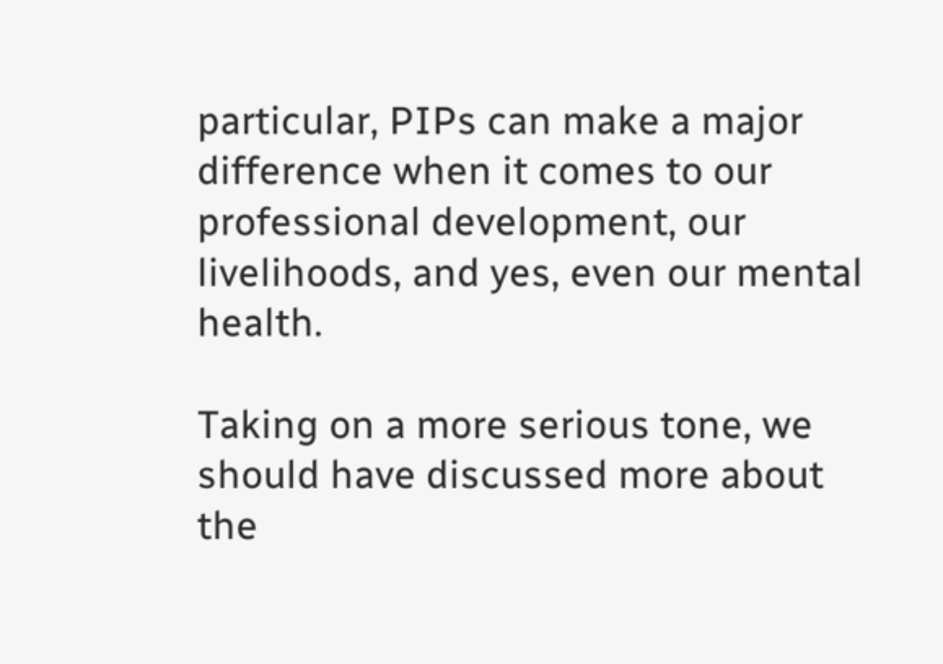particular, PIPs can make a major difference when it comes to our professional development, our livelihoods, and yes, even our mental health.

Taking on a more serious tone, we should have discussed more about the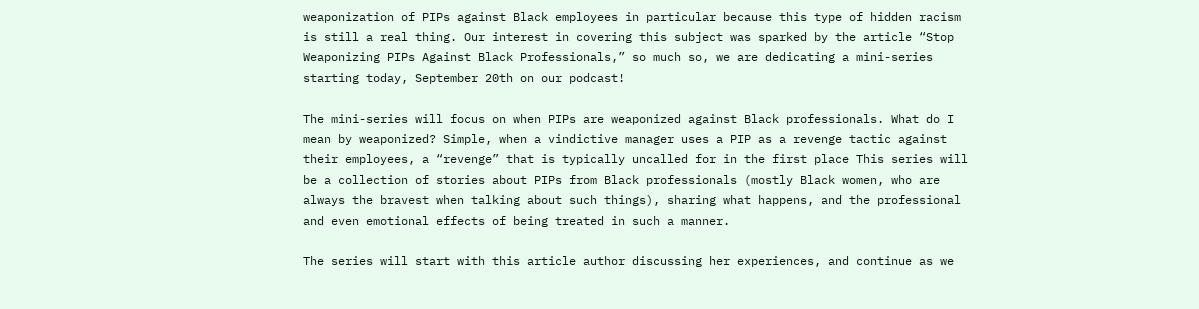weaponization of PIPs against Black employees in particular because this type of hidden racism is still a real thing. Our interest in covering this subject was sparked by the article “Stop Weaponizing PIPs Against Black Professionals,” so much so, we are dedicating a mini-series starting today, September 20th on our podcast!

The mini-series will focus on when PIPs are weaponized against Black professionals. What do I mean by weaponized? Simple, when a vindictive manager uses a PIP as a revenge tactic against their employees, a “revenge” that is typically uncalled for in the first place This series will be a collection of stories about PIPs from Black professionals (mostly Black women, who are always the bravest when talking about such things), sharing what happens, and the professional and even emotional effects of being treated in such a manner.

The series will start with this article author discussing her experiences, and continue as we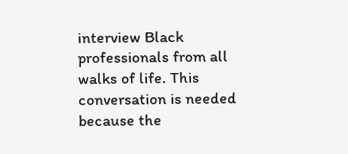interview Black professionals from all walks of life. This conversation is needed because the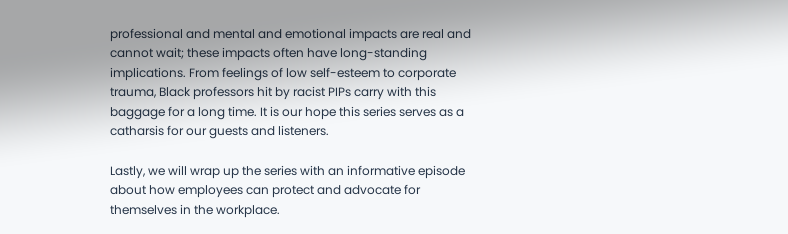professional and mental and emotional impacts are real and cannot wait; these impacts often have long-standing implications. From feelings of low self-esteem to corporate trauma, Black professors hit by racist PIPs carry with this baggage for a long time. It is our hope this series serves as a catharsis for our guests and listeners.

Lastly, we will wrap up the series with an informative episode about how employees can protect and advocate for themselves in the workplace.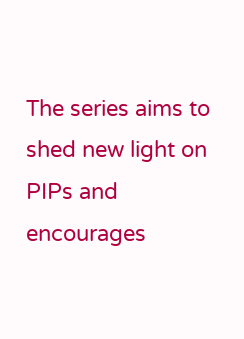The series aims to shed new light on PIPs and encourages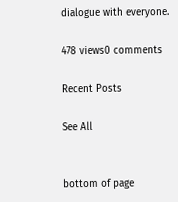dialogue with everyone.

478 views0 comments

Recent Posts

See All


bottom of page